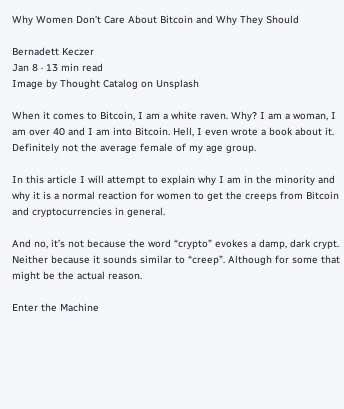Why Women Don’t Care About Bitcoin and Why They Should

Bernadett Keczer
Jan 8 · 13 min read
Image by Thought Catalog on Unsplash

When it comes to Bitcoin, I am a white raven. Why? I am a woman, I am over 40 and I am into Bitcoin. Hell, I even wrote a book about it. Definitely not the average female of my age group.

In this article I will attempt to explain why I am in the minority and why it is a normal reaction for women to get the creeps from Bitcoin and cryptocurrencies in general.

And no, it’s not because the word “crypto” evokes a damp, dark crypt. Neither because it sounds similar to “creep”. Although for some that might be the actual reason.

Enter the Machine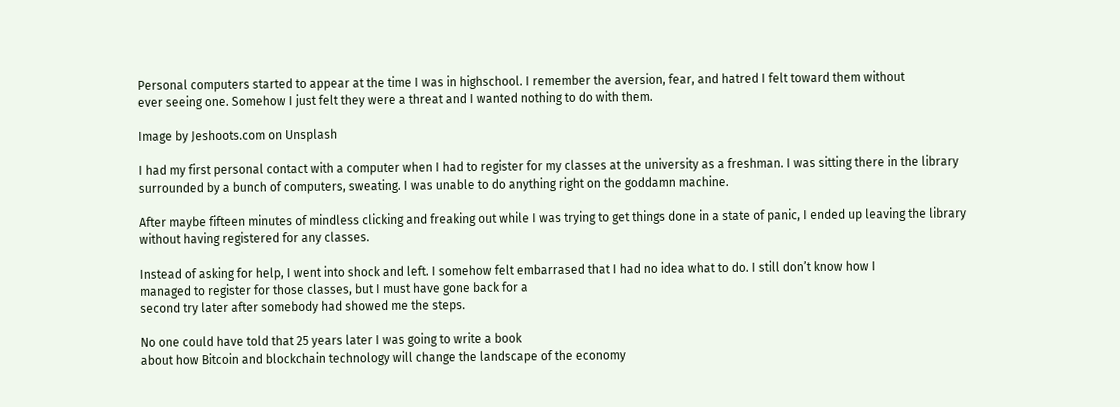Personal computers started to appear at the time I was in highschool. I remember the aversion, fear, and hatred I felt toward them without
ever seeing one. Somehow I just felt they were a threat and I wanted nothing to do with them.

Image by Jeshoots.com on Unsplash

I had my first personal contact with a computer when I had to register for my classes at the university as a freshman. I was sitting there in the library
surrounded by a bunch of computers, sweating. I was unable to do anything right on the goddamn machine.

After maybe fifteen minutes of mindless clicking and freaking out while I was trying to get things done in a state of panic, I ended up leaving the library without having registered for any classes.

Instead of asking for help, I went into shock and left. I somehow felt embarrased that I had no idea what to do. I still don’t know how I
managed to register for those classes, but I must have gone back for a
second try later after somebody had showed me the steps.

No one could have told that 25 years later I was going to write a book
about how Bitcoin and blockchain technology will change the landscape of the economy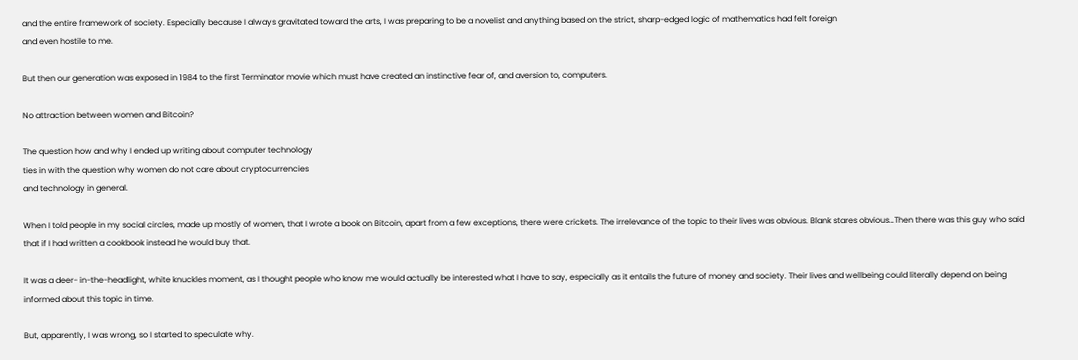and the entire framework of society. Especially because I always gravitated toward the arts, I was preparing to be a novelist and anything based on the strict, sharp-edged logic of mathematics had felt foreign
and even hostile to me.

But then our generation was exposed in 1984 to the first Terminator movie which must have created an instinctive fear of, and aversion to, computers.

No attraction between women and Bitcoin?

The question how and why I ended up writing about computer technology
ties in with the question why women do not care about cryptocurrencies
and technology in general.

When I told people in my social circles, made up mostly of women, that I wrote a book on Bitcoin, apart from a few exceptions, there were crickets. The irrelevance of the topic to their lives was obvious. Blank stares obvious…Then there was this guy who said that if I had written a cookbook instead he would buy that.

It was a deer- in-the-headlight, white knuckles moment, as I thought people who know me would actually be interested what I have to say, especially as it entails the future of money and society. Their lives and wellbeing could literally depend on being informed about this topic in time.

But, apparently, I was wrong, so I started to speculate why.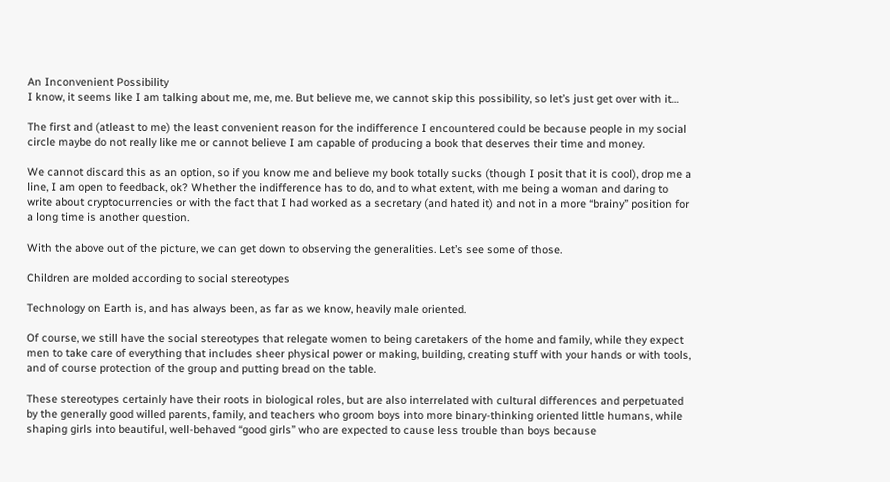An Inconvenient Possibility
I know, it seems like I am talking about me, me, me. But believe me, we cannot skip this possibility, so let’s just get over with it…

The first and (atleast to me) the least convenient reason for the indifference I encountered could be because people in my social circle maybe do not really like me or cannot believe I am capable of producing a book that deserves their time and money.

We cannot discard this as an option, so if you know me and believe my book totally sucks (though I posit that it is cool), drop me a line, I am open to feedback, ok? Whether the indifference has to do, and to what extent, with me being a woman and daring to write about cryptocurrencies or with the fact that I had worked as a secretary (and hated it) and not in a more “brainy” position for a long time is another question.

With the above out of the picture, we can get down to observing the generalities. Let’s see some of those.

Children are molded according to social stereotypes

Technology on Earth is, and has always been, as far as we know, heavily male oriented.

Of course, we still have the social stereotypes that relegate women to being caretakers of the home and family, while they expect men to take care of everything that includes sheer physical power or making, building, creating stuff with your hands or with tools, and of course protection of the group and putting bread on the table.

These stereotypes certainly have their roots in biological roles, but are also interrelated with cultural differences and perpetuated by the generally good willed parents, family, and teachers who groom boys into more binary-thinking oriented little humans, while shaping girls into beautiful, well-behaved “good girls” who are expected to cause less trouble than boys because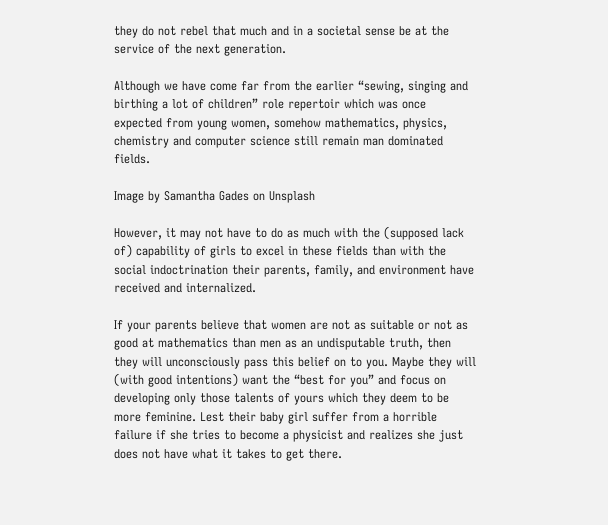they do not rebel that much and in a societal sense be at the service of the next generation.

Although we have come far from the earlier “sewing, singing and birthing a lot of children” role repertoir which was once expected from young women, somehow mathematics, physics, chemistry and computer science still remain man dominated fields.

Image by Samantha Gades on Unsplash

However, it may not have to do as much with the (supposed lack of) capability of girls to excel in these fields than with the social indoctrination their parents, family, and environment have received and internalized.

If your parents believe that women are not as suitable or not as good at mathematics than men as an undisputable truth, then they will unconsciously pass this belief on to you. Maybe they will (with good intentions) want the “best for you” and focus on developing only those talents of yours which they deem to be more feminine. Lest their baby girl suffer from a horrible failure if she tries to become a physicist and realizes she just does not have what it takes to get there.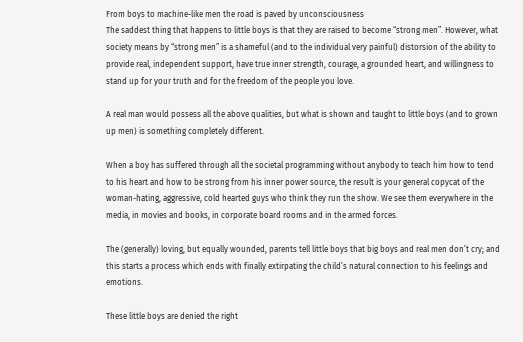From boys to machine-like men the road is paved by unconsciousness
The saddest thing that happens to little boys is that they are raised to become “strong men”. However, what society means by “strong men” is a shameful (and to the individual very painful) distorsion of the ability to provide real, independent support, have true inner strength, courage, a grounded heart, and willingness to stand up for your truth and for the freedom of the people you love.

A real man would possess all the above qualities, but what is shown and taught to little boys (and to grown up men) is something completely different.

When a boy has suffered through all the societal programming without anybody to teach him how to tend to his heart and how to be strong from his inner power source, the result is your general copycat of the woman-hating, aggressive, cold hearted guys who think they run the show. We see them everywhere in the media, in movies and books, in corporate board rooms and in the armed forces.

The (generally) loving, but equally wounded, parents tell little boys that big boys and real men don’t cry; and this starts a process which ends with finally extirpating the child’s natural connection to his feelings and emotions.

These little boys are denied the right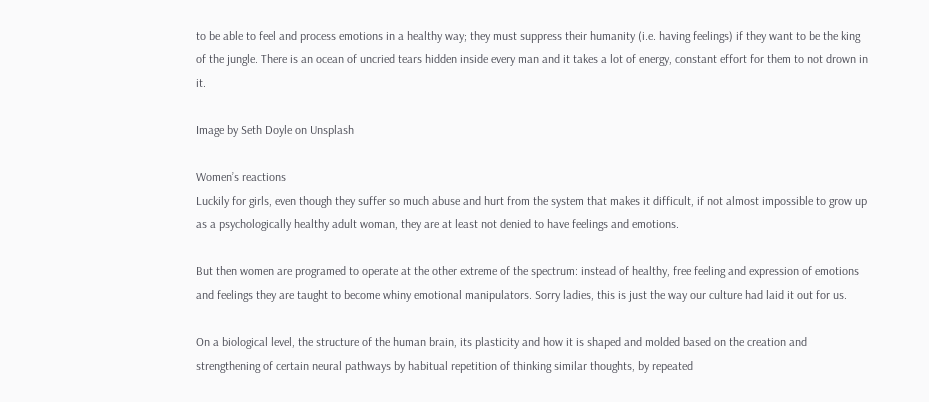to be able to feel and process emotions in a healthy way; they must suppress their humanity (i.e. having feelings) if they want to be the king of the jungle. There is an ocean of uncried tears hidden inside every man and it takes a lot of energy, constant effort for them to not drown in it.

Image by Seth Doyle on Unsplash

Women’s reactions
Luckily for girls, even though they suffer so much abuse and hurt from the system that makes it difficult, if not almost impossible to grow up as a psychologically healthy adult woman, they are at least not denied to have feelings and emotions.

But then women are programed to operate at the other extreme of the spectrum: instead of healthy, free feeling and expression of emotions and feelings they are taught to become whiny emotional manipulators. Sorry ladies, this is just the way our culture had laid it out for us.

On a biological level, the structure of the human brain, its plasticity and how it is shaped and molded based on the creation and strengthening of certain neural pathways by habitual repetition of thinking similar thoughts, by repeated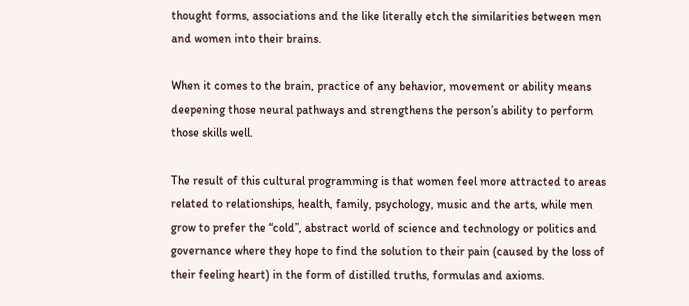thought forms, associations and the like literally etch the similarities between men and women into their brains.

When it comes to the brain, practice of any behavior, movement or ability means deepening those neural pathways and strengthens the person’s ability to perform those skills well.

The result of this cultural programming is that women feel more attracted to areas related to relationships, health, family, psychology, music and the arts, while men grow to prefer the “cold”, abstract world of science and technology or politics and governance where they hope to find the solution to their pain (caused by the loss of their feeling heart) in the form of distilled truths, formulas and axioms.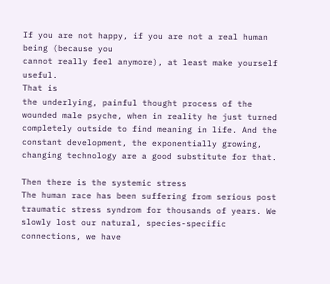If you are not happy, if you are not a real human being (because you
cannot really feel anymore), at least make yourself useful.
That is
the underlying, painful thought process of the wounded male psyche, when in reality he just turned completely outside to find meaning in life. And the constant development, the exponentially growing, changing technology are a good substitute for that.

Then there is the systemic stress
The human race has been suffering from serious post traumatic stress syndrom for thousands of years. We slowly lost our natural, species-specific connections, we have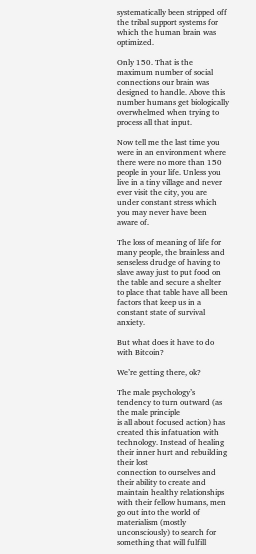systematically been stripped off the tribal support systems for which the human brain was optimized.

Only 150. That is the maximum number of social connections our brain was designed to handle. Above this number humans get biologically overwhelmed when trying to process all that input.

Now tell me the last time you were in an environment where there were no more than 150 people in your life. Unless you live in a tiny village and never ever visit the city, you are under constant stress which you may never have been aware of.

The loss of meaning of life for many people, the brainless and senseless drudge of having to slave away just to put food on the table and secure a shelter to place that table have all been factors that keep us in a constant state of survival anxiety.

But what does it have to do with Bitcoin?

We’re getting there, ok?

The male psychology’s tendency to turn outward (as the male principle
is all about focused action) has created this infatuation with
technology. Instead of healing their inner hurt and rebuilding their lost
connection to ourselves and their ability to create and maintain healthy relationships with their fellow humans, men go out into the world of materialism (mostly unconsciously) to search for something that will fulfill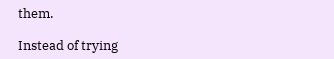them.

Instead of trying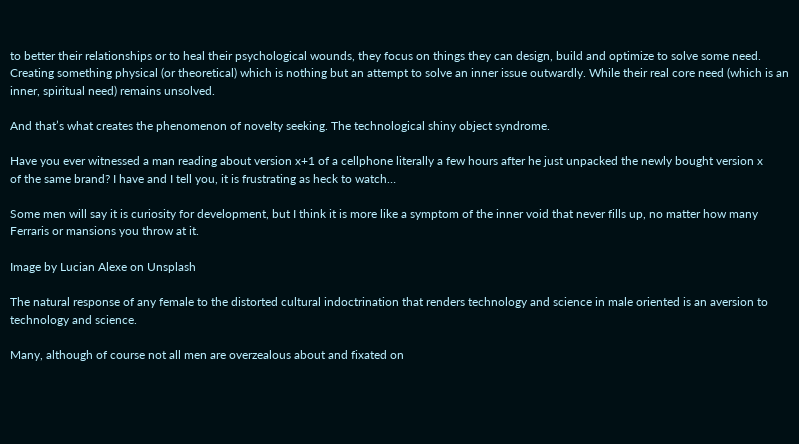to better their relationships or to heal their psychological wounds, they focus on things they can design, build and optimize to solve some need. Creating something physical (or theoretical) which is nothing but an attempt to solve an inner issue outwardly. While their real core need (which is an inner, spiritual need) remains unsolved.

And that’s what creates the phenomenon of novelty seeking. The technological shiny object syndrome.

Have you ever witnessed a man reading about version x+1 of a cellphone literally a few hours after he just unpacked the newly bought version x
of the same brand? I have and I tell you, it is frustrating as heck to watch…

Some men will say it is curiosity for development, but I think it is more like a symptom of the inner void that never fills up, no matter how many Ferraris or mansions you throw at it.

Image by Lucian Alexe on Unsplash

The natural response of any female to the distorted cultural indoctrination that renders technology and science in male oriented is an aversion to technology and science.

Many, although of course not all men are overzealous about and fixated on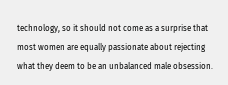technology, so it should not come as a surprise that most women are equally passionate about rejecting what they deem to be an unbalanced male obsession.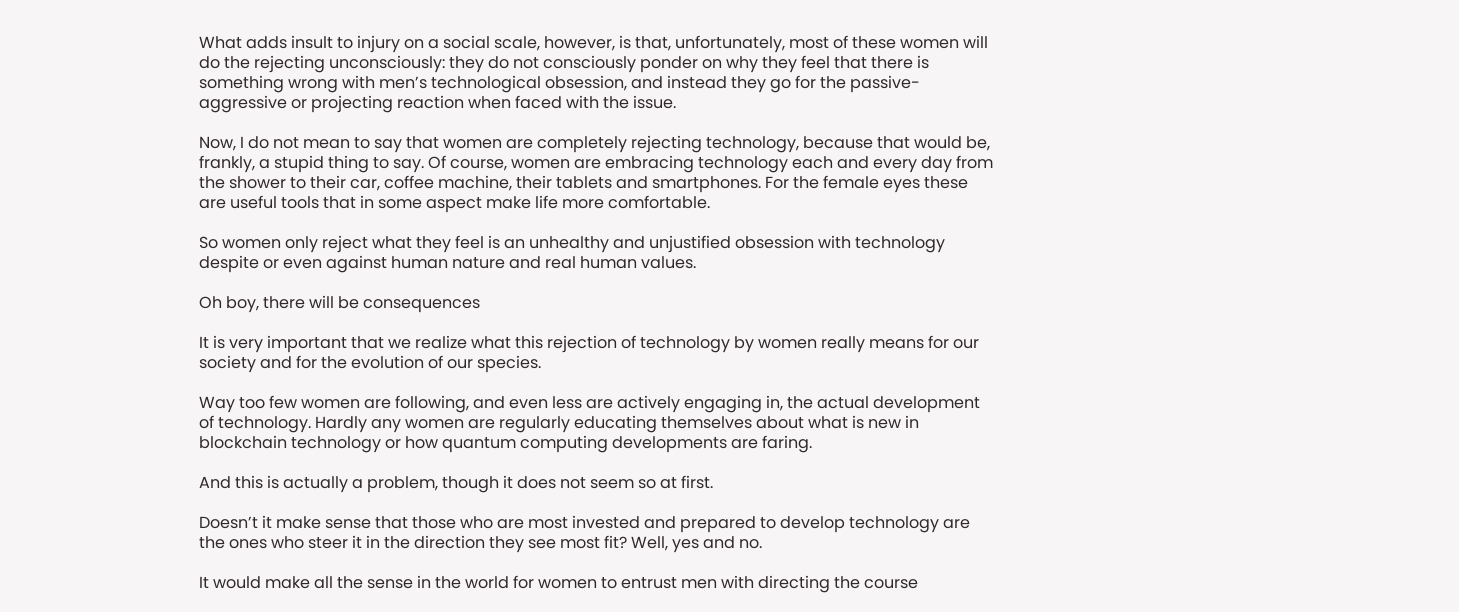What adds insult to injury on a social scale, however, is that, unfortunately, most of these women will do the rejecting unconsciously: they do not consciously ponder on why they feel that there is something wrong with men’s technological obsession, and instead they go for the passive-aggressive or projecting reaction when faced with the issue.

Now, I do not mean to say that women are completely rejecting technology, because that would be, frankly, a stupid thing to say. Of course, women are embracing technology each and every day from the shower to their car, coffee machine, their tablets and smartphones. For the female eyes these are useful tools that in some aspect make life more comfortable.

So women only reject what they feel is an unhealthy and unjustified obsession with technology despite or even against human nature and real human values.

Oh boy, there will be consequences

It is very important that we realize what this rejection of technology by women really means for our society and for the evolution of our species.

Way too few women are following, and even less are actively engaging in, the actual development of technology. Hardly any women are regularly educating themselves about what is new in blockchain technology or how quantum computing developments are faring.

And this is actually a problem, though it does not seem so at first.

Doesn’t it make sense that those who are most invested and prepared to develop technology are the ones who steer it in the direction they see most fit? Well, yes and no.

It would make all the sense in the world for women to entrust men with directing the course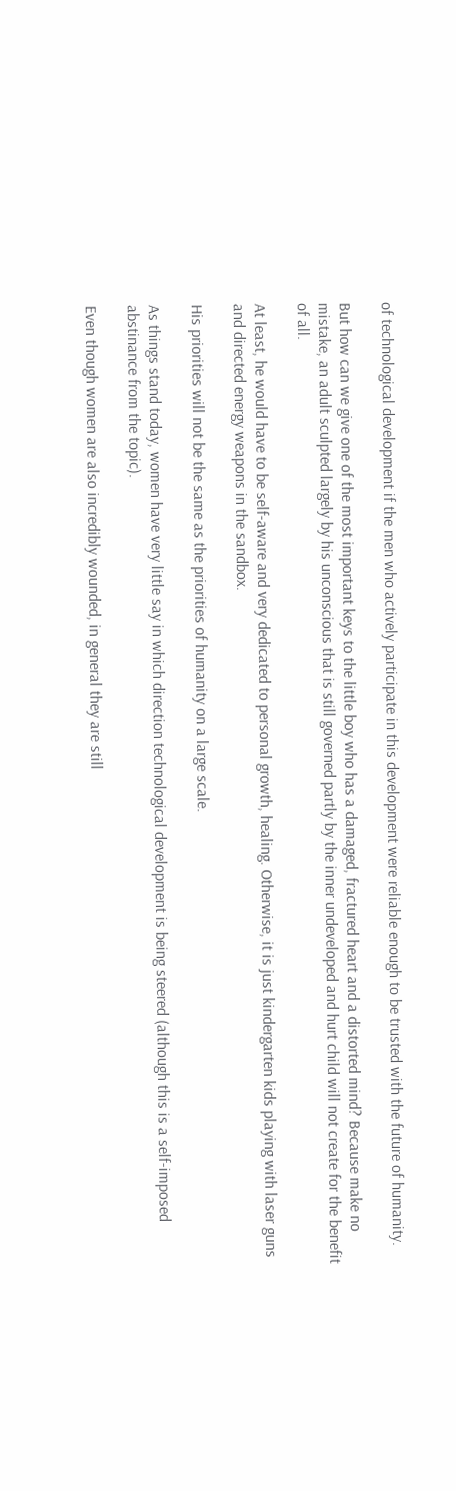of technological development if the men who actively participate in this development were reliable enough to be trusted with the future of humanity.

But how can we give one of the most important keys to the little boy who has a damaged, fractured heart and a distorted mind? Because make no mistake, an adult sculpted largely by his unconscious that is still governed partly by the inner undeveloped and hurt child will not create for the benefit of all.

At least, he would have to be self-aware and very dedicated to personal growth, healing. Otherwise, it is just kindergarten kids playing with laser guns and directed energy weapons in the sandbox.

His priorities will not be the same as the priorities of humanity on a large scale.

As things stand today, women have very little say in which direction technological development is being steered (although this is a self-imposed abstinance from the topic).

Even though women are also incredibly wounded, in general they are still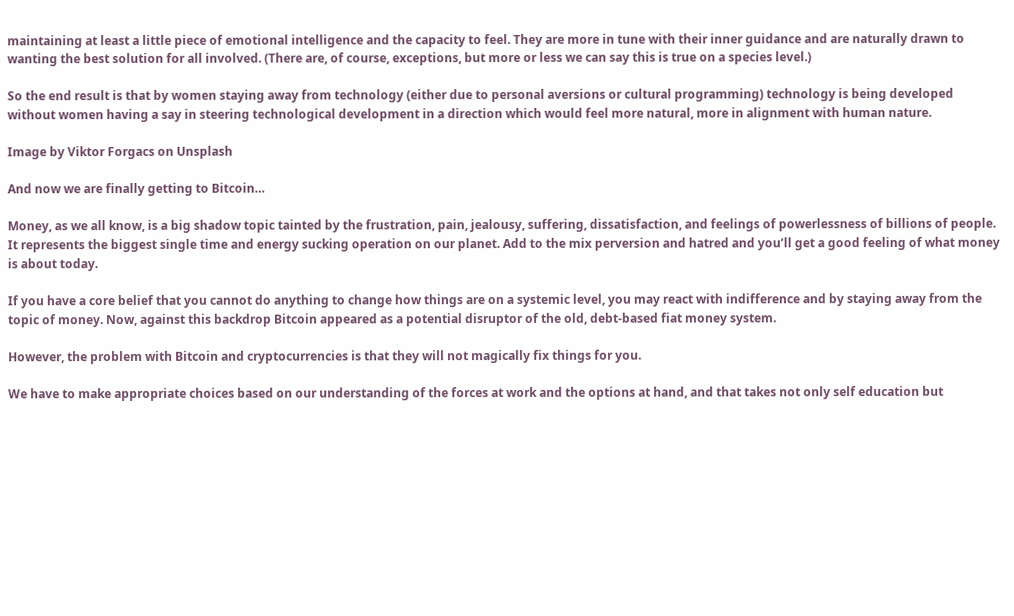maintaining at least a little piece of emotional intelligence and the capacity to feel. They are more in tune with their inner guidance and are naturally drawn to wanting the best solution for all involved. (There are, of course, exceptions, but more or less we can say this is true on a species level.)

So the end result is that by women staying away from technology (either due to personal aversions or cultural programming) technology is being developed without women having a say in steering technological development in a direction which would feel more natural, more in alignment with human nature.

Image by Viktor Forgacs on Unsplash

And now we are finally getting to Bitcoin…

Money, as we all know, is a big shadow topic tainted by the frustration, pain, jealousy, suffering, dissatisfaction, and feelings of powerlessness of billions of people. It represents the biggest single time and energy sucking operation on our planet. Add to the mix perversion and hatred and you’ll get a good feeling of what money is about today.

If you have a core belief that you cannot do anything to change how things are on a systemic level, you may react with indifference and by staying away from the topic of money. Now, against this backdrop Bitcoin appeared as a potential disruptor of the old, debt-based fiat money system.

However, the problem with Bitcoin and cryptocurrencies is that they will not magically fix things for you.

We have to make appropriate choices based on our understanding of the forces at work and the options at hand, and that takes not only self education but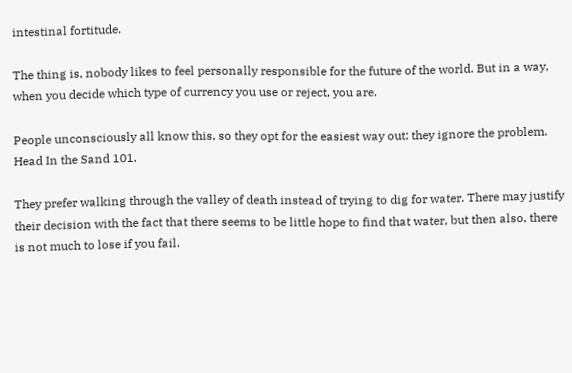intestinal fortitude.

The thing is, nobody likes to feel personally responsible for the future of the world. But in a way, when you decide which type of currency you use or reject, you are.

People unconsciously all know this, so they opt for the easiest way out: they ignore the problem. Head In the Sand 101.

They prefer walking through the valley of death instead of trying to dig for water. There may justify their decision with the fact that there seems to be little hope to find that water, but then also, there is not much to lose if you fail.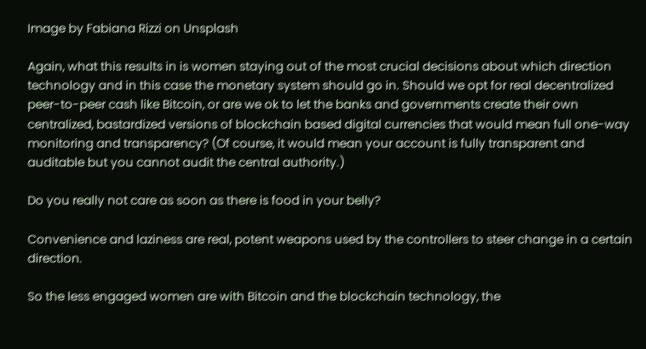Image by Fabiana Rizzi on Unsplash

Again, what this results in is women staying out of the most crucial decisions about which direction technology and in this case the monetary system should go in. Should we opt for real decentralized peer-to-peer cash like Bitcoin, or are we ok to let the banks and governments create their own centralized, bastardized versions of blockchain based digital currencies that would mean full one-way monitoring and transparency? (Of course, it would mean your account is fully transparent and auditable but you cannot audit the central authority.)

Do you really not care as soon as there is food in your belly?

Convenience and laziness are real, potent weapons used by the controllers to steer change in a certain direction.

So the less engaged women are with Bitcoin and the blockchain technology, the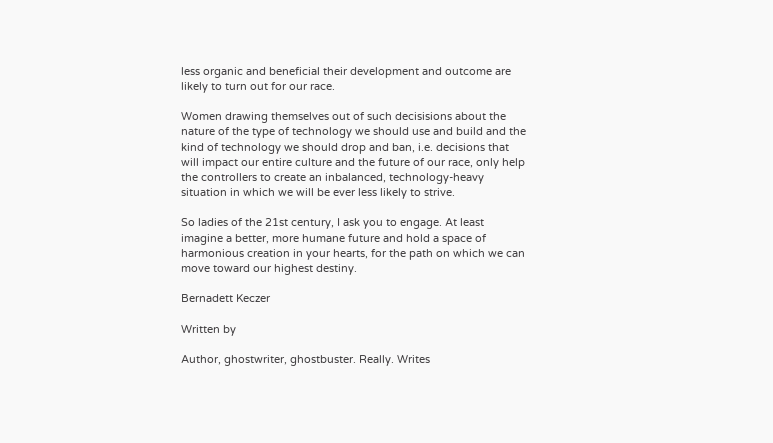less organic and beneficial their development and outcome are likely to turn out for our race.

Women drawing themselves out of such decisisions about the nature of the type of technology we should use and build and the kind of technology we should drop and ban, i.e. decisions that will impact our entire culture and the future of our race, only help the controllers to create an inbalanced, technology-heavy situation in which we will be ever less likely to strive.

So ladies of the 21st century, I ask you to engage. At least imagine a better, more humane future and hold a space of harmonious creation in your hearts, for the path on which we can move toward our highest destiny.

Bernadett Keczer

Written by

Author, ghostwriter, ghostbuster. Really. Writes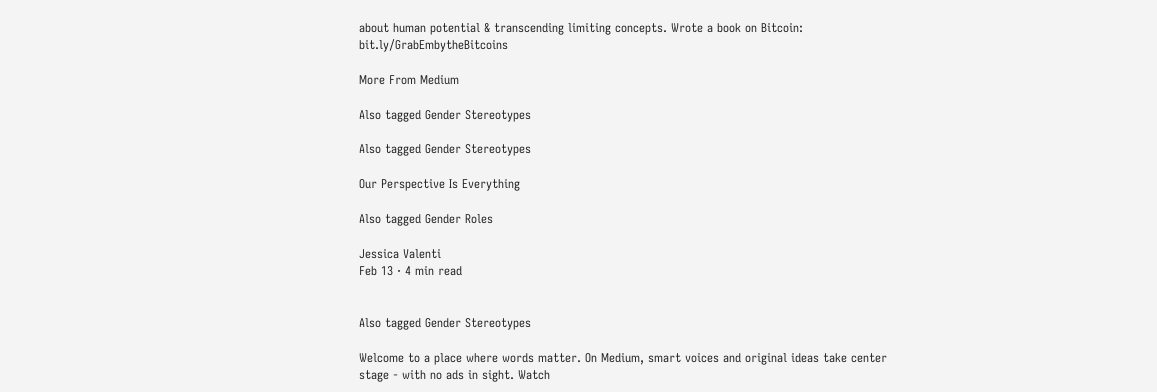about human potential & transcending limiting concepts. Wrote a book on Bitcoin: bit.ly/GrabEmbytheBitcoins

More From Medium

Also tagged Gender Stereotypes

Also tagged Gender Stereotypes

Our Perspective Is Everything

Also tagged Gender Roles

Jessica Valenti
Feb 13 · 4 min read


Also tagged Gender Stereotypes

Welcome to a place where words matter. On Medium, smart voices and original ideas take center stage - with no ads in sight. Watch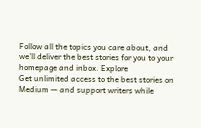Follow all the topics you care about, and we’ll deliver the best stories for you to your homepage and inbox. Explore
Get unlimited access to the best stories on Medium — and support writers while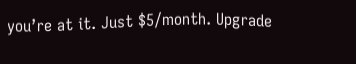you’re at it. Just $5/month. Upgrade